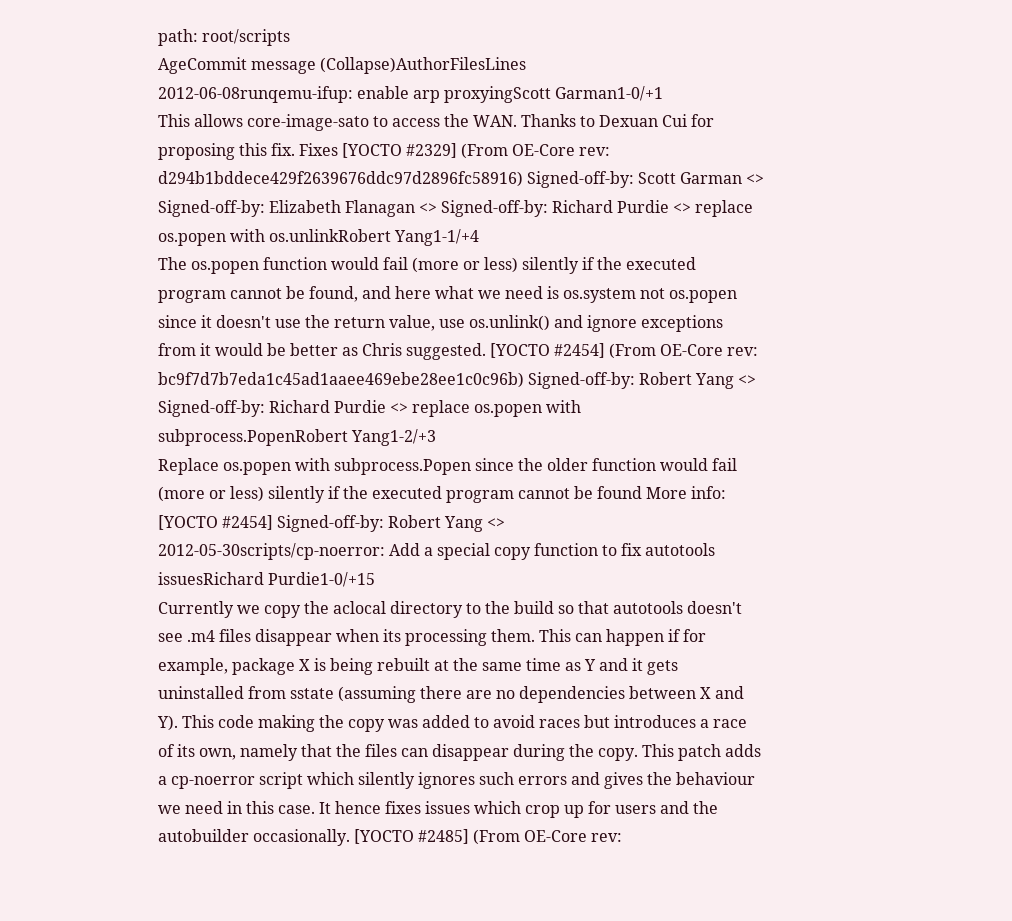path: root/scripts
AgeCommit message (Collapse)AuthorFilesLines
2012-06-08runqemu-ifup: enable arp proxyingScott Garman1-0/+1
This allows core-image-sato to access the WAN. Thanks to Dexuan Cui for proposing this fix. Fixes [YOCTO #2329] (From OE-Core rev: d294b1bddece429f2639676ddc97d2896fc58916) Signed-off-by: Scott Garman <> Signed-off-by: Elizabeth Flanagan <> Signed-off-by: Richard Purdie <> replace os.popen with os.unlinkRobert Yang1-1/+4
The os.popen function would fail (more or less) silently if the executed program cannot be found, and here what we need is os.system not os.popen since it doesn't use the return value, use os.unlink() and ignore exceptions from it would be better as Chris suggested. [YOCTO #2454] (From OE-Core rev: bc9f7d7b7eda1c45ad1aaee469ebe28ee1c0c96b) Signed-off-by: Robert Yang <> Signed-off-by: Richard Purdie <> replace os.popen with subprocess.PopenRobert Yang1-2/+3
Replace os.popen with subprocess.Popen since the older function would fail (more or less) silently if the executed program cannot be found More info: [YOCTO #2454] Signed-off-by: Robert Yang <>
2012-05-30scripts/cp-noerror: Add a special copy function to fix autotools issuesRichard Purdie1-0/+15
Currently we copy the aclocal directory to the build so that autotools doesn't see .m4 files disappear when its processing them. This can happen if for example, package X is being rebuilt at the same time as Y and it gets uninstalled from sstate (assuming there are no dependencies between X and Y). This code making the copy was added to avoid races but introduces a race of its own, namely that the files can disappear during the copy. This patch adds a cp-noerror script which silently ignores such errors and gives the behaviour we need in this case. It hence fixes issues which crop up for users and the autobuilder occasionally. [YOCTO #2485] (From OE-Core rev: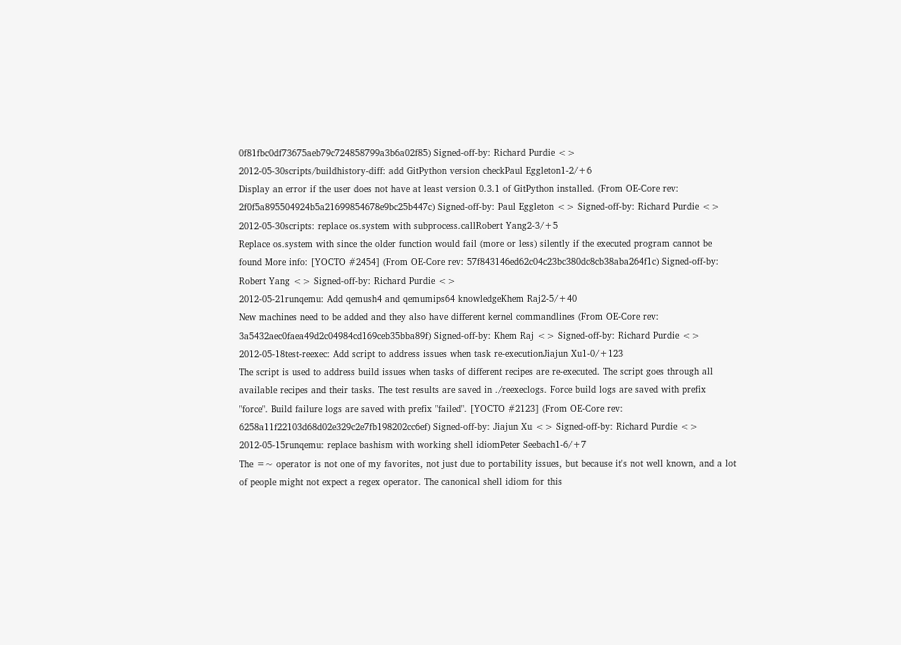0f81fbc0df73675aeb79c724858799a3b6a02f85) Signed-off-by: Richard Purdie <>
2012-05-30scripts/buildhistory-diff: add GitPython version checkPaul Eggleton1-2/+6
Display an error if the user does not have at least version 0.3.1 of GitPython installed. (From OE-Core rev: 2f0f5a895504924b5a21699854678e9bc25b447c) Signed-off-by: Paul Eggleton <> Signed-off-by: Richard Purdie <>
2012-05-30scripts: replace os.system with subprocess.callRobert Yang2-3/+5
Replace os.system with since the older function would fail (more or less) silently if the executed program cannot be found More info: [YOCTO #2454] (From OE-Core rev: 57f843146ed62c04c23bc380dc8cb38aba264f1c) Signed-off-by: Robert Yang <> Signed-off-by: Richard Purdie <>
2012-05-21runqemu: Add qemush4 and qemumips64 knowledgeKhem Raj2-5/+40
New machines need to be added and they also have different kernel commandlines (From OE-Core rev: 3a5432aec0faea49d2c04984cd169ceb35bba89f) Signed-off-by: Khem Raj <> Signed-off-by: Richard Purdie <>
2012-05-18test-reexec: Add script to address issues when task re-executionJiajun Xu1-0/+123
The script is used to address build issues when tasks of different recipes are re-executed. The script goes through all available recipes and their tasks. The test results are saved in ./reexeclogs. Force build logs are saved with prefix "force". Build failure logs are saved with prefix "failed". [YOCTO #2123] (From OE-Core rev: 6258a11f22103d68d02e329c2e7fb198202cc6ef) Signed-off-by: Jiajun Xu <> Signed-off-by: Richard Purdie <>
2012-05-15runqemu: replace bashism with working shell idiomPeter Seebach1-6/+7
The =~ operator is not one of my favorites, not just due to portability issues, but because it's not well known, and a lot of people might not expect a regex operator. The canonical shell idiom for this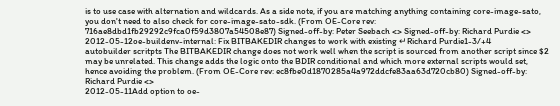is to use case with alternation and wildcards. As a side note, if you are matching anything containing core-image-sato, you don't need to also check for core-image-sato-sdk. (From OE-Core rev: 716ae8dbd1fb29292c9fca0f59d3807a54508e87) Signed-off-by: Peter Seebach <> Signed-off-by: Richard Purdie <>
2012-05-12oe-buildenv-internal: Fix BITBAKEDIR changes to work with existing ↵Richard Purdie1-3/+4
autobuilder scritpts The BITBAKEDIR change does not work well when the script is sourced from another script since $2 may be unrelated. This change adds the logic onto the BDIR conditional and which more external scripts would set, hence avoiding the problem. (From OE-Core rev: ec8fbe0d1870285a4a972ddcfe83aa63d720cb80) Signed-off-by: Richard Purdie <>
2012-05-11Add option to oe-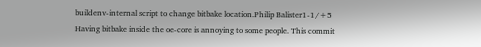buildenv-internal script to change bitbake location.Philip Balister1-1/+5
Having bitbake inside the oe-core is annoying to some people. This commit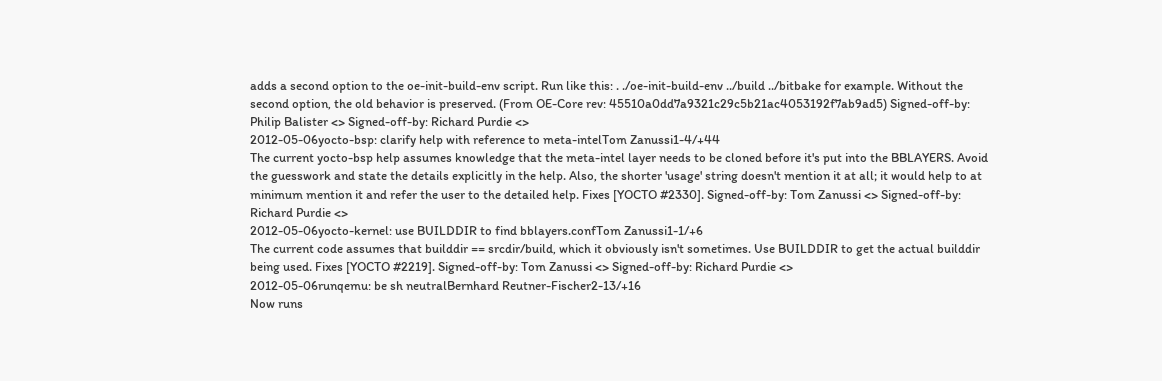adds a second option to the oe-init-build-env script. Run like this: . ./oe-init-build-env ../build ../bitbake for example. Without the second option, the old behavior is preserved. (From OE-Core rev: 45510a0dd7a9321c29c5b21ac4053192f7ab9ad5) Signed-off-by: Philip Balister <> Signed-off-by: Richard Purdie <>
2012-05-06yocto-bsp: clarify help with reference to meta-intelTom Zanussi1-4/+44
The current yocto-bsp help assumes knowledge that the meta-intel layer needs to be cloned before it's put into the BBLAYERS. Avoid the guesswork and state the details explicitly in the help. Also, the shorter 'usage' string doesn't mention it at all; it would help to at minimum mention it and refer the user to the detailed help. Fixes [YOCTO #2330]. Signed-off-by: Tom Zanussi <> Signed-off-by: Richard Purdie <>
2012-05-06yocto-kernel: use BUILDDIR to find bblayers.confTom Zanussi1-1/+6
The current code assumes that builddir == srcdir/build, which it obviously isn't sometimes. Use BUILDDIR to get the actual builddir being used. Fixes [YOCTO #2219]. Signed-off-by: Tom Zanussi <> Signed-off-by: Richard Purdie <>
2012-05-06runqemu: be sh neutralBernhard Reutner-Fischer2-13/+16
Now runs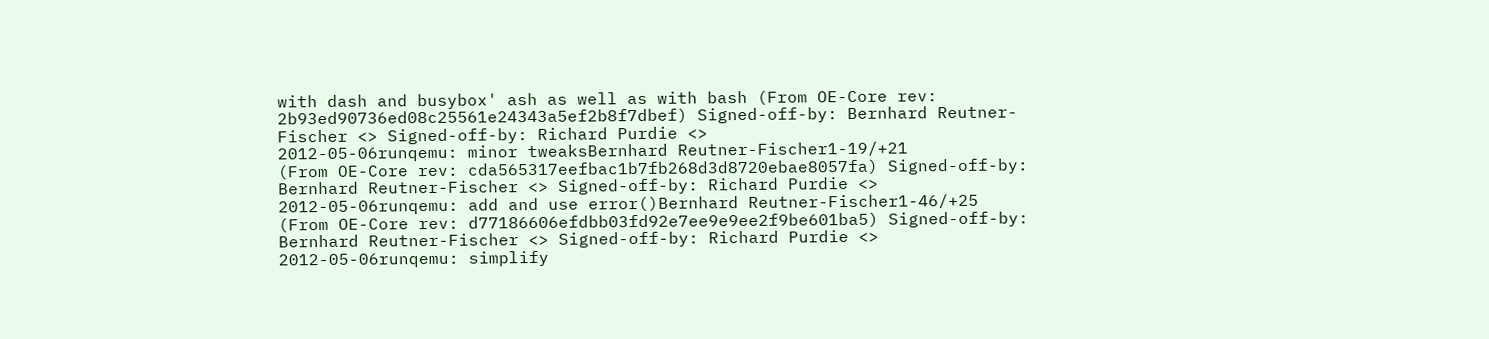with dash and busybox' ash as well as with bash (From OE-Core rev: 2b93ed90736ed08c25561e24343a5ef2b8f7dbef) Signed-off-by: Bernhard Reutner-Fischer <> Signed-off-by: Richard Purdie <>
2012-05-06runqemu: minor tweaksBernhard Reutner-Fischer1-19/+21
(From OE-Core rev: cda565317eefbac1b7fb268d3d8720ebae8057fa) Signed-off-by: Bernhard Reutner-Fischer <> Signed-off-by: Richard Purdie <>
2012-05-06runqemu: add and use error()Bernhard Reutner-Fischer1-46/+25
(From OE-Core rev: d77186606efdbb03fd92e7ee9e9ee2f9be601ba5) Signed-off-by: Bernhard Reutner-Fischer <> Signed-off-by: Richard Purdie <>
2012-05-06runqemu: simplify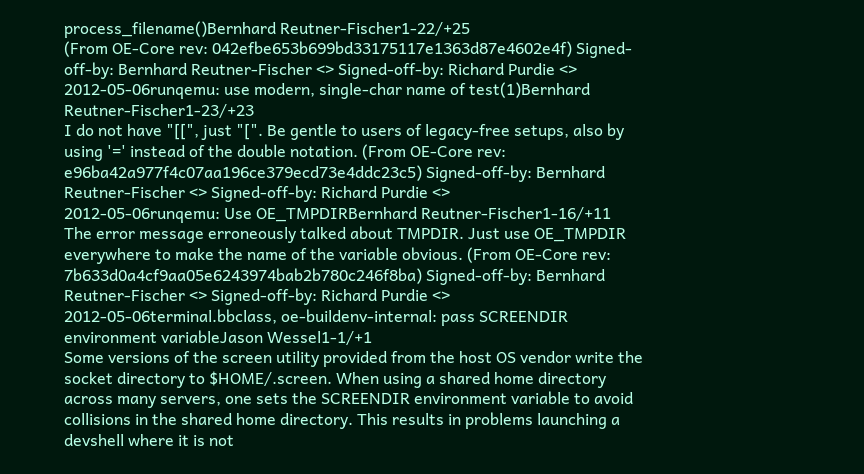process_filename()Bernhard Reutner-Fischer1-22/+25
(From OE-Core rev: 042efbe653b699bd33175117e1363d87e4602e4f) Signed-off-by: Bernhard Reutner-Fischer <> Signed-off-by: Richard Purdie <>
2012-05-06runqemu: use modern, single-char name of test(1)Bernhard Reutner-Fischer1-23/+23
I do not have "[[", just "[". Be gentle to users of legacy-free setups, also by using '=' instead of the double notation. (From OE-Core rev: e96ba42a977f4c07aa196ce379ecd73e4ddc23c5) Signed-off-by: Bernhard Reutner-Fischer <> Signed-off-by: Richard Purdie <>
2012-05-06runqemu: Use OE_TMPDIRBernhard Reutner-Fischer1-16/+11
The error message erroneously talked about TMPDIR. Just use OE_TMPDIR everywhere to make the name of the variable obvious. (From OE-Core rev: 7b633d0a4cf9aa05e6243974bab2b780c246f8ba) Signed-off-by: Bernhard Reutner-Fischer <> Signed-off-by: Richard Purdie <>
2012-05-06terminal.bbclass, oe-buildenv-internal: pass SCREENDIR environment variableJason Wessel1-1/+1
Some versions of the screen utility provided from the host OS vendor write the socket directory to $HOME/.screen. When using a shared home directory across many servers, one sets the SCREENDIR environment variable to avoid collisions in the shared home directory. This results in problems launching a devshell where it is not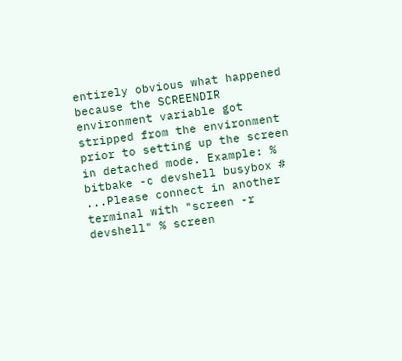entirely obvious what happened because the SCREENDIR environment variable got stripped from the environment prior to setting up the screen in detached mode. Example: % bitbake -c devshell busybox # ...Please connect in another terminal with "screen -r devshell" % screen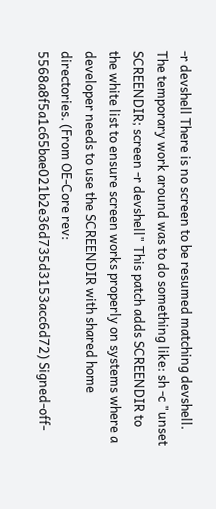-r devshell There is no screen to be resumed matching devshell. The temporary work around was to do something like: sh -c "unset SCREENDIR; screen -r devshell" This patch adds SCREENDIR to the white list to ensure screen works properly on systems where a developer needs to use the SCREENDIR with shared home directories. (From OE-Core rev: 5568a8f5a1c65bae021b2e36d735d3153acc6d72) Signed-off-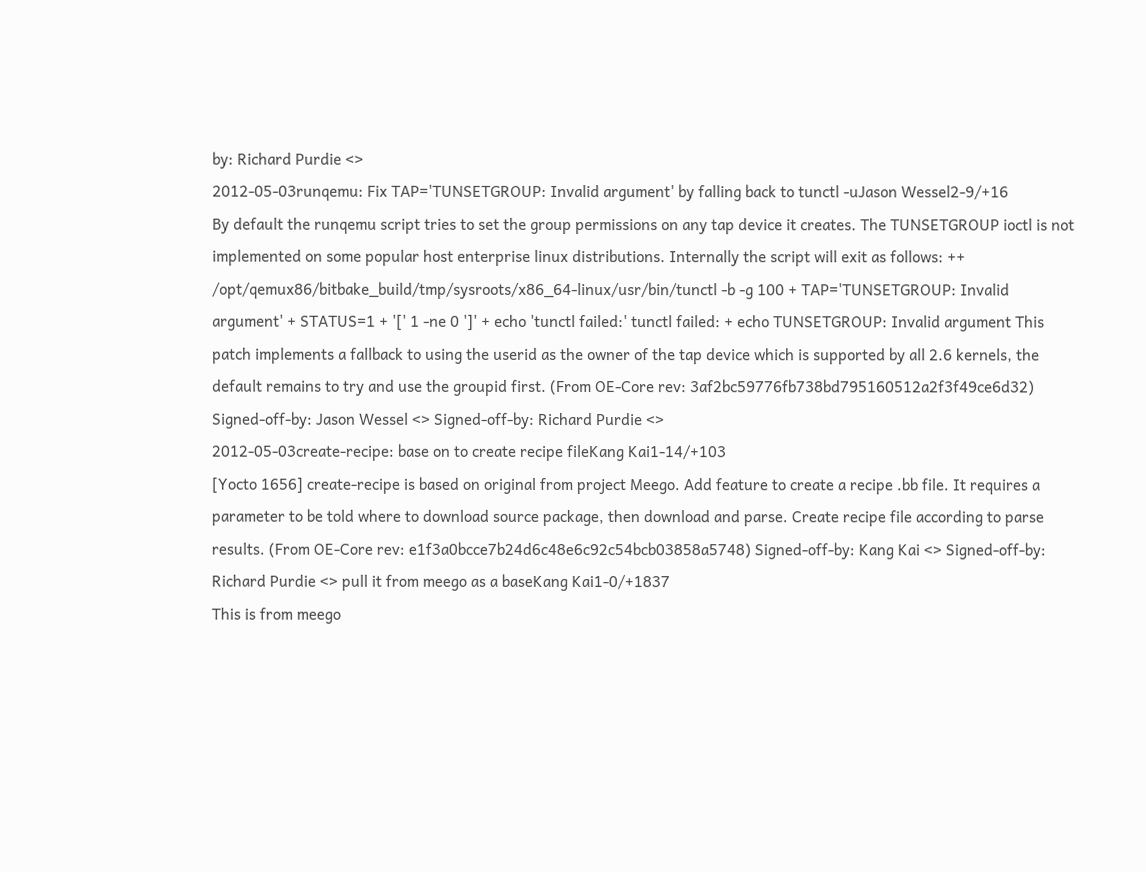by: Richard Purdie <>
2012-05-03runqemu: Fix TAP='TUNSETGROUP: Invalid argument' by falling back to tunctl -uJason Wessel2-9/+16
By default the runqemu script tries to set the group permissions on any tap device it creates. The TUNSETGROUP ioctl is not implemented on some popular host enterprise linux distributions. Internally the script will exit as follows: ++ /opt/qemux86/bitbake_build/tmp/sysroots/x86_64-linux/usr/bin/tunctl -b -g 100 + TAP='TUNSETGROUP: Invalid argument' + STATUS=1 + '[' 1 -ne 0 ']' + echo 'tunctl failed:' tunctl failed: + echo TUNSETGROUP: Invalid argument This patch implements a fallback to using the userid as the owner of the tap device which is supported by all 2.6 kernels, the default remains to try and use the groupid first. (From OE-Core rev: 3af2bc59776fb738bd795160512a2f3f49ce6d32) Signed-off-by: Jason Wessel <> Signed-off-by: Richard Purdie <>
2012-05-03create-recipe: base on to create recipe fileKang Kai1-14/+103
[Yocto 1656] create-recipe is based on original from project Meego. Add feature to create a recipe .bb file. It requires a parameter to be told where to download source package, then download and parse. Create recipe file according to parse results. (From OE-Core rev: e1f3a0bcce7b24d6c48e6c92c54bcb03858a5748) Signed-off-by: Kang Kai <> Signed-off-by: Richard Purdie <> pull it from meego as a baseKang Kai1-0/+1837
This is from meego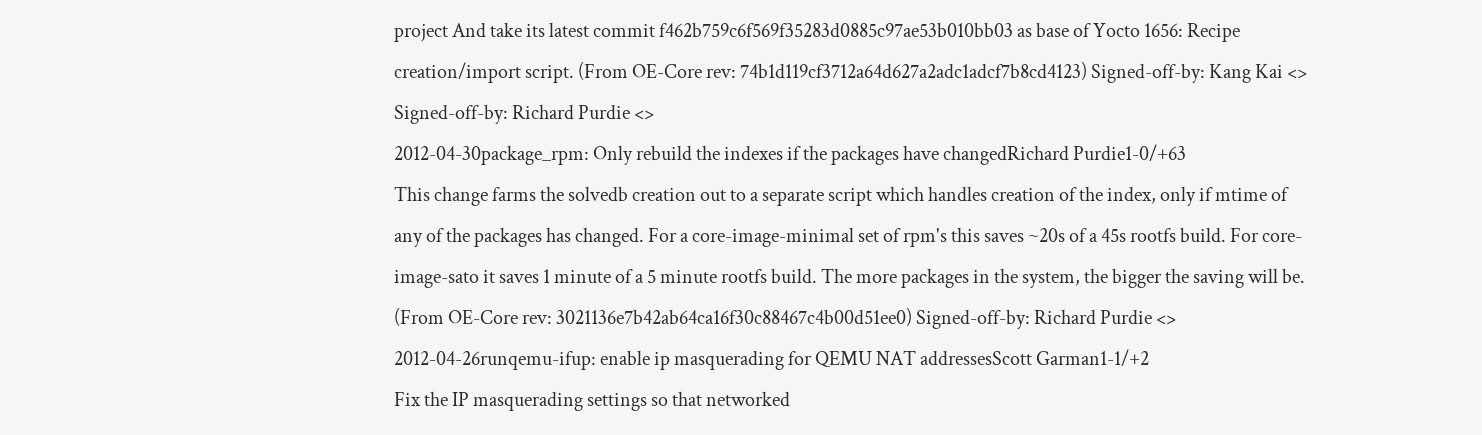project And take its latest commit f462b759c6f569f35283d0885c97ae53b010bb03 as base of Yocto 1656: Recipe creation/import script. (From OE-Core rev: 74b1d119cf3712a64d627a2adc1adcf7b8cd4123) Signed-off-by: Kang Kai <> Signed-off-by: Richard Purdie <>
2012-04-30package_rpm: Only rebuild the indexes if the packages have changedRichard Purdie1-0/+63
This change farms the solvedb creation out to a separate script which handles creation of the index, only if mtime of any of the packages has changed. For a core-image-minimal set of rpm's this saves ~20s of a 45s rootfs build. For core-image-sato it saves 1 minute of a 5 minute rootfs build. The more packages in the system, the bigger the saving will be. (From OE-Core rev: 3021136e7b42ab64ca16f30c88467c4b00d51ee0) Signed-off-by: Richard Purdie <>
2012-04-26runqemu-ifup: enable ip masquerading for QEMU NAT addressesScott Garman1-1/+2
Fix the IP masquerading settings so that networked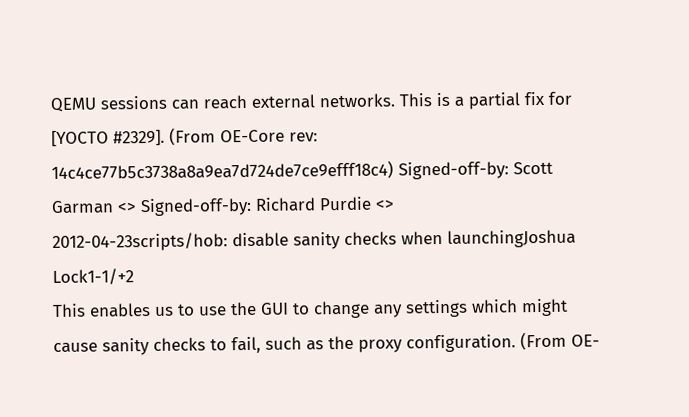QEMU sessions can reach external networks. This is a partial fix for [YOCTO #2329]. (From OE-Core rev: 14c4ce77b5c3738a8a9ea7d724de7ce9efff18c4) Signed-off-by: Scott Garman <> Signed-off-by: Richard Purdie <>
2012-04-23scripts/hob: disable sanity checks when launchingJoshua Lock1-1/+2
This enables us to use the GUI to change any settings which might cause sanity checks to fail, such as the proxy configuration. (From OE-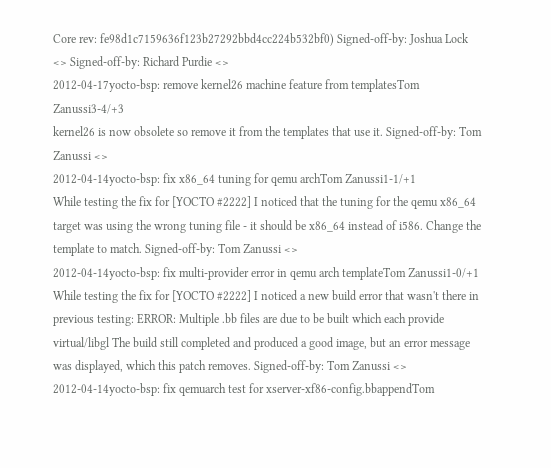Core rev: fe98d1c7159636f123b27292bbd4cc224b532bf0) Signed-off-by: Joshua Lock <> Signed-off-by: Richard Purdie <>
2012-04-17yocto-bsp: remove kernel26 machine feature from templatesTom Zanussi3-4/+3
kernel26 is now obsolete so remove it from the templates that use it. Signed-off-by: Tom Zanussi <>
2012-04-14yocto-bsp: fix x86_64 tuning for qemu archTom Zanussi1-1/+1
While testing the fix for [YOCTO #2222] I noticed that the tuning for the qemu x86_64 target was using the wrong tuning file - it should be x86_64 instead of i586. Change the template to match. Signed-off-by: Tom Zanussi <>
2012-04-14yocto-bsp: fix multi-provider error in qemu arch templateTom Zanussi1-0/+1
While testing the fix for [YOCTO #2222] I noticed a new build error that wasn't there in previous testing: ERROR: Multiple .bb files are due to be built which each provide virtual/libgl The build still completed and produced a good image, but an error message was displayed, which this patch removes. Signed-off-by: Tom Zanussi <>
2012-04-14yocto-bsp: fix qemuarch test for xserver-xf86-config.bbappendTom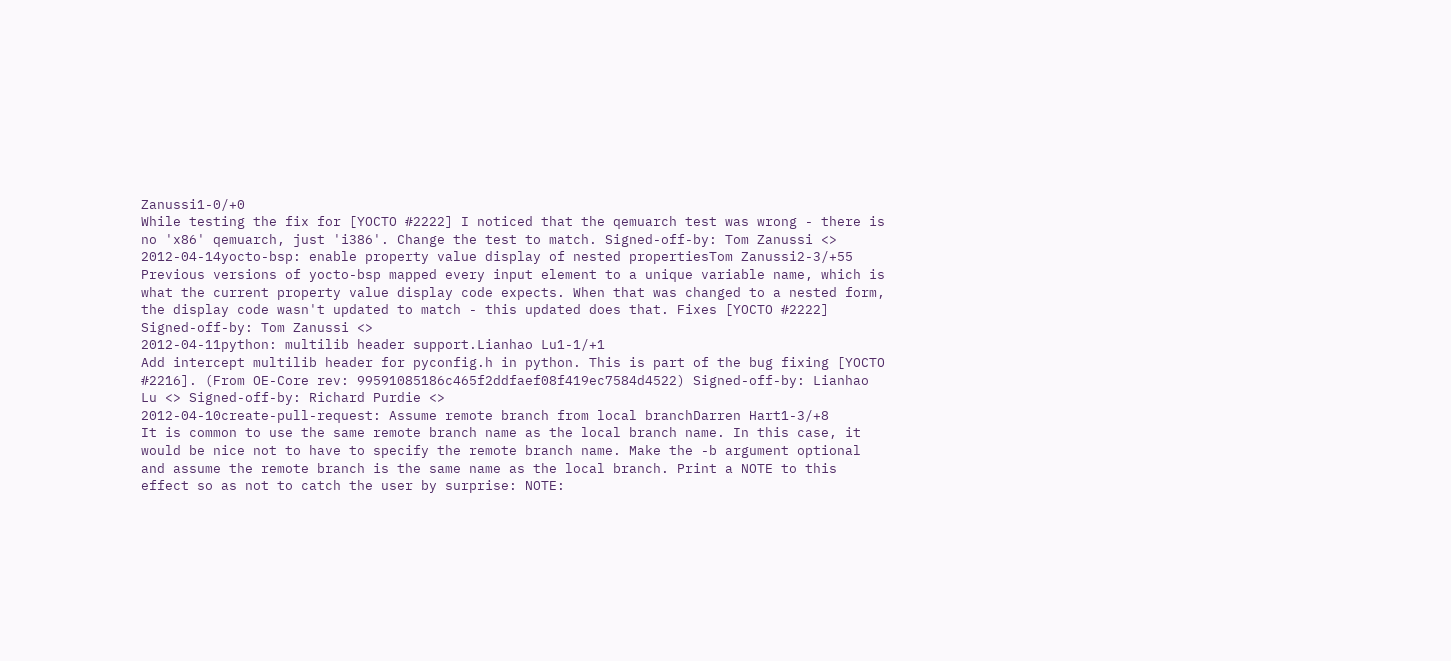Zanussi1-0/+0
While testing the fix for [YOCTO #2222] I noticed that the qemuarch test was wrong - there is no 'x86' qemuarch, just 'i386'. Change the test to match. Signed-off-by: Tom Zanussi <>
2012-04-14yocto-bsp: enable property value display of nested propertiesTom Zanussi2-3/+55
Previous versions of yocto-bsp mapped every input element to a unique variable name, which is what the current property value display code expects. When that was changed to a nested form, the display code wasn't updated to match - this updated does that. Fixes [YOCTO #2222] Signed-off-by: Tom Zanussi <>
2012-04-11python: multilib header support.Lianhao Lu1-1/+1
Add intercept multilib header for pyconfig.h in python. This is part of the bug fixing [YOCTO #2216]. (From OE-Core rev: 99591085186c465f2ddfaef08f419ec7584d4522) Signed-off-by: Lianhao Lu <> Signed-off-by: Richard Purdie <>
2012-04-10create-pull-request: Assume remote branch from local branchDarren Hart1-3/+8
It is common to use the same remote branch name as the local branch name. In this case, it would be nice not to have to specify the remote branch name. Make the -b argument optional and assume the remote branch is the same name as the local branch. Print a NOTE to this effect so as not to catch the user by surprise: NOTE: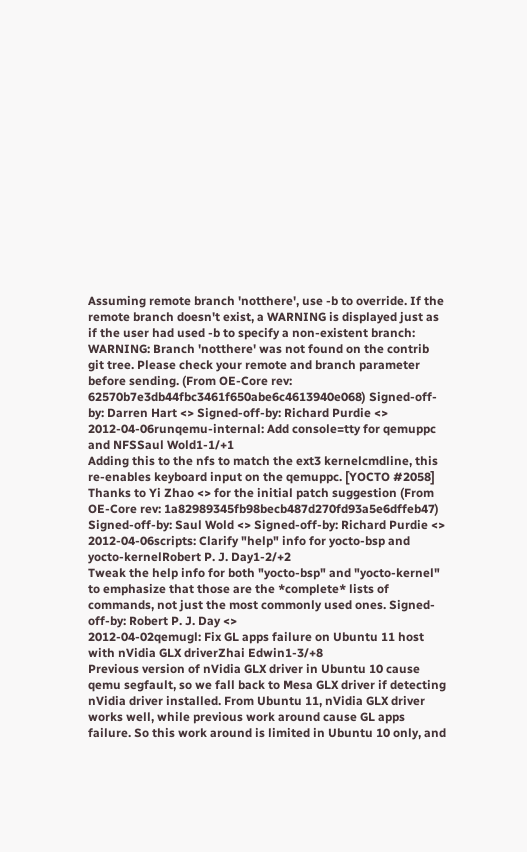Assuming remote branch 'notthere', use -b to override. If the remote branch doesn't exist, a WARNING is displayed just as if the user had used -b to specify a non-existent branch: WARNING: Branch 'notthere' was not found on the contrib git tree. Please check your remote and branch parameter before sending. (From OE-Core rev: 62570b7e3db44fbc3461f650abe6c4613940e068) Signed-off-by: Darren Hart <> Signed-off-by: Richard Purdie <>
2012-04-06runqemu-internal: Add console=tty for qemuppc and NFSSaul Wold1-1/+1
Adding this to the nfs to match the ext3 kernelcmdline, this re-enables keyboard input on the qemuppc. [YOCTO #2058] Thanks to Yi Zhao <> for the initial patch suggestion (From OE-Core rev: 1a82989345fb98becb487d270fd93a5e6dffeb47) Signed-off-by: Saul Wold <> Signed-off-by: Richard Purdie <>
2012-04-06scripts: Clarify "help" info for yocto-bsp and yocto-kernelRobert P. J. Day1-2/+2
Tweak the help info for both "yocto-bsp" and "yocto-kernel" to emphasize that those are the *complete* lists of commands, not just the most commonly used ones. Signed-off-by: Robert P. J. Day <>
2012-04-02qemugl: Fix GL apps failure on Ubuntu 11 host with nVidia GLX driverZhai Edwin1-3/+8
Previous version of nVidia GLX driver in Ubuntu 10 cause qemu segfault, so we fall back to Mesa GLX driver if detecting nVidia driver installed. From Ubuntu 11, nVidia GLX driver works well, while previous work around cause GL apps failure. So this work around is limited in Ubuntu 10 only, and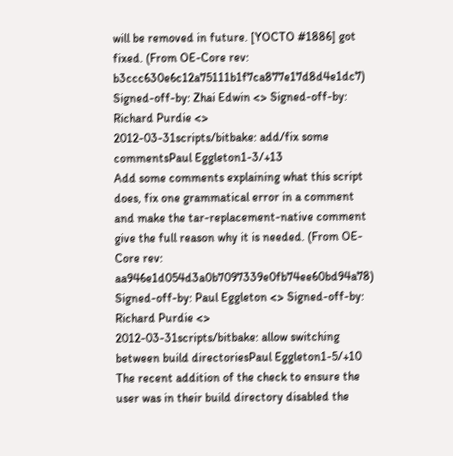will be removed in future. [YOCTO #1886] got fixed. (From OE-Core rev: b3ccc630e6c12a75111b1f7ca877e17d8d4e1dc7) Signed-off-by: Zhai Edwin <> Signed-off-by: Richard Purdie <>
2012-03-31scripts/bitbake: add/fix some commentsPaul Eggleton1-3/+13
Add some comments explaining what this script does, fix one grammatical error in a comment and make the tar-replacement-native comment give the full reason why it is needed. (From OE-Core rev: aa946e1d054d3a0b7097339e0fb74ee60bd94a78) Signed-off-by: Paul Eggleton <> Signed-off-by: Richard Purdie <>
2012-03-31scripts/bitbake: allow switching between build directoriesPaul Eggleton1-5/+10
The recent addition of the check to ensure the user was in their build directory disabled the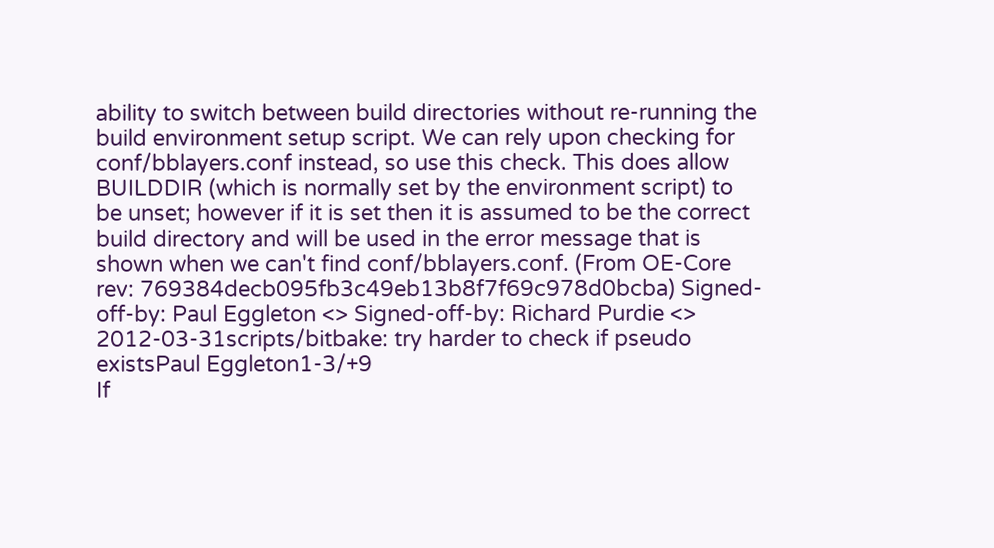ability to switch between build directories without re-running the build environment setup script. We can rely upon checking for conf/bblayers.conf instead, so use this check. This does allow BUILDDIR (which is normally set by the environment script) to be unset; however if it is set then it is assumed to be the correct build directory and will be used in the error message that is shown when we can't find conf/bblayers.conf. (From OE-Core rev: 769384decb095fb3c49eb13b8f7f69c978d0bcba) Signed-off-by: Paul Eggleton <> Signed-off-by: Richard Purdie <>
2012-03-31scripts/bitbake: try harder to check if pseudo existsPaul Eggleton1-3/+9
If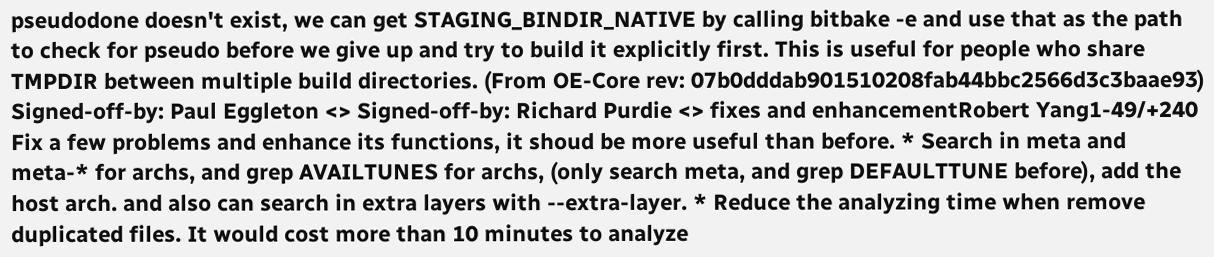pseudodone doesn't exist, we can get STAGING_BINDIR_NATIVE by calling bitbake -e and use that as the path to check for pseudo before we give up and try to build it explicitly first. This is useful for people who share TMPDIR between multiple build directories. (From OE-Core rev: 07b0dddab901510208fab44bbc2566d3c3baae93) Signed-off-by: Paul Eggleton <> Signed-off-by: Richard Purdie <> fixes and enhancementRobert Yang1-49/+240
Fix a few problems and enhance its functions, it shoud be more useful than before. * Search in meta and meta-* for archs, and grep AVAILTUNES for archs, (only search meta, and grep DEFAULTTUNE before), add the host arch. and also can search in extra layers with --extra-layer. * Reduce the analyzing time when remove duplicated files. It would cost more than 10 minutes to analyze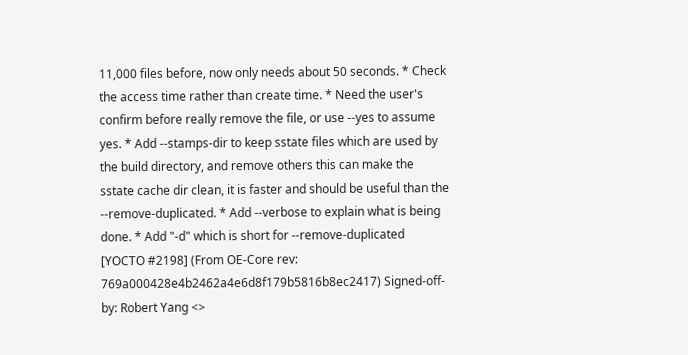11,000 files before, now only needs about 50 seconds. * Check the access time rather than create time. * Need the user's confirm before really remove the file, or use --yes to assume yes. * Add --stamps-dir to keep sstate files which are used by the build directory, and remove others this can make the sstate cache dir clean, it is faster and should be useful than the --remove-duplicated. * Add --verbose to explain what is being done. * Add "-d" which is short for --remove-duplicated [YOCTO #2198] (From OE-Core rev: 769a000428e4b2462a4e6d8f179b5816b8ec2417) Signed-off-by: Robert Yang <>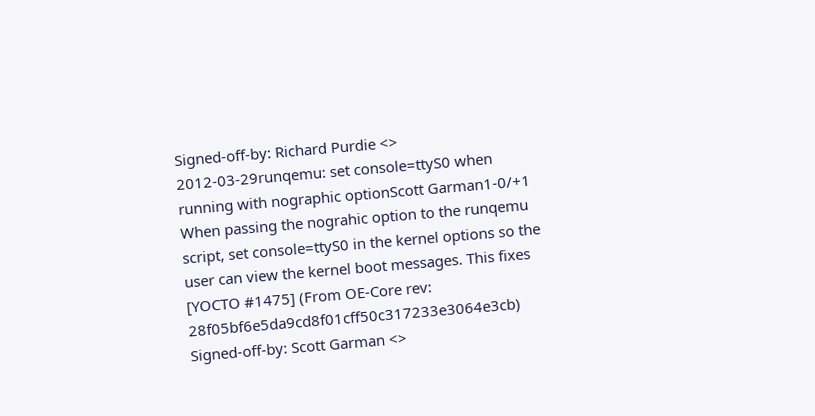Signed-off-by: Richard Purdie <>
2012-03-29runqemu: set console=ttyS0 when running with nographic optionScott Garman1-0/+1
When passing the nograhic option to the runqemu script, set console=ttyS0 in the kernel options so the user can view the kernel boot messages. This fixes [YOCTO #1475] (From OE-Core rev: 28f05bf6e5da9cd8f01cff50c317233e3064e3cb) Signed-off-by: Scott Garman <>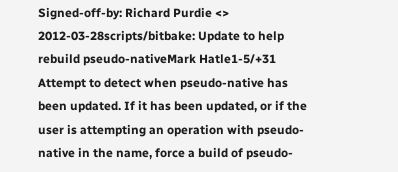Signed-off-by: Richard Purdie <>
2012-03-28scripts/bitbake: Update to help rebuild pseudo-nativeMark Hatle1-5/+31
Attempt to detect when pseudo-native has been updated. If it has been updated, or if the user is attempting an operation with pseudo-native in the name, force a build of pseudo-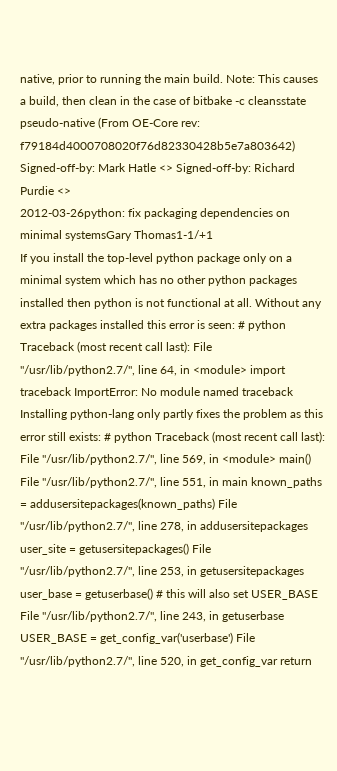native, prior to running the main build. Note: This causes a build, then clean in the case of bitbake -c cleansstate pseudo-native (From OE-Core rev: f79184d4000708020f76d82330428b5e7a803642) Signed-off-by: Mark Hatle <> Signed-off-by: Richard Purdie <>
2012-03-26python: fix packaging dependencies on minimal systemsGary Thomas1-1/+1
If you install the top-level python package only on a minimal system which has no other python packages installed then python is not functional at all. Without any extra packages installed this error is seen: # python Traceback (most recent call last): File "/usr/lib/python2.7/", line 64, in <module> import traceback ImportError: No module named traceback Installing python-lang only partly fixes the problem as this error still exists: # python Traceback (most recent call last): File "/usr/lib/python2.7/", line 569, in <module> main() File "/usr/lib/python2.7/", line 551, in main known_paths = addusersitepackages(known_paths) File "/usr/lib/python2.7/", line 278, in addusersitepackages user_site = getusersitepackages() File "/usr/lib/python2.7/", line 253, in getusersitepackages user_base = getuserbase() # this will also set USER_BASE File "/usr/lib/python2.7/", line 243, in getuserbase USER_BASE = get_config_var('userbase') File "/usr/lib/python2.7/", line 520, in get_config_var return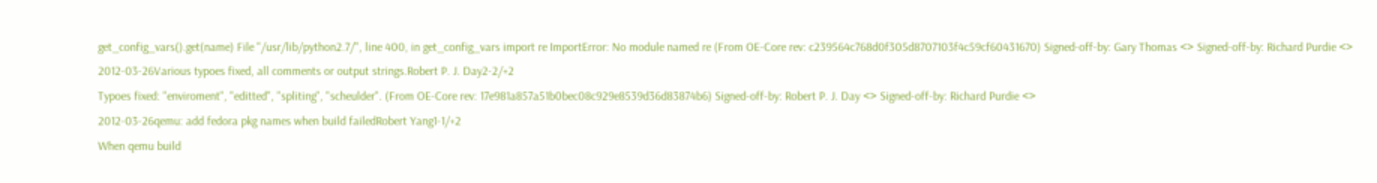get_config_vars().get(name) File "/usr/lib/python2.7/", line 400, in get_config_vars import re ImportError: No module named re (From OE-Core rev: c239564c768d0f305d8707103f4c59cf60431670) Signed-off-by: Gary Thomas <> Signed-off-by: Richard Purdie <>
2012-03-26Various typoes fixed, all comments or output strings.Robert P. J. Day2-2/+2
Typoes fixed: "enviroment", "editted", "spliting", "scheulder". (From OE-Core rev: 17e981a857a51b0bec08c929e8539d36d83874b6) Signed-off-by: Robert P. J. Day <> Signed-off-by: Richard Purdie <>
2012-03-26qemu: add fedora pkg names when build failedRobert Yang1-1/+2
When qemu build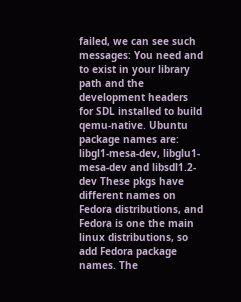failed, we can see such messages: You need and to exist in your library path and the development headers for SDL installed to build qemu-native. Ubuntu package names are: libgl1-mesa-dev, libglu1-mesa-dev and libsdl1.2-dev These pkgs have different names on Fedora distributions, and Fedora is one the main linux distributions, so add Fedora package names. The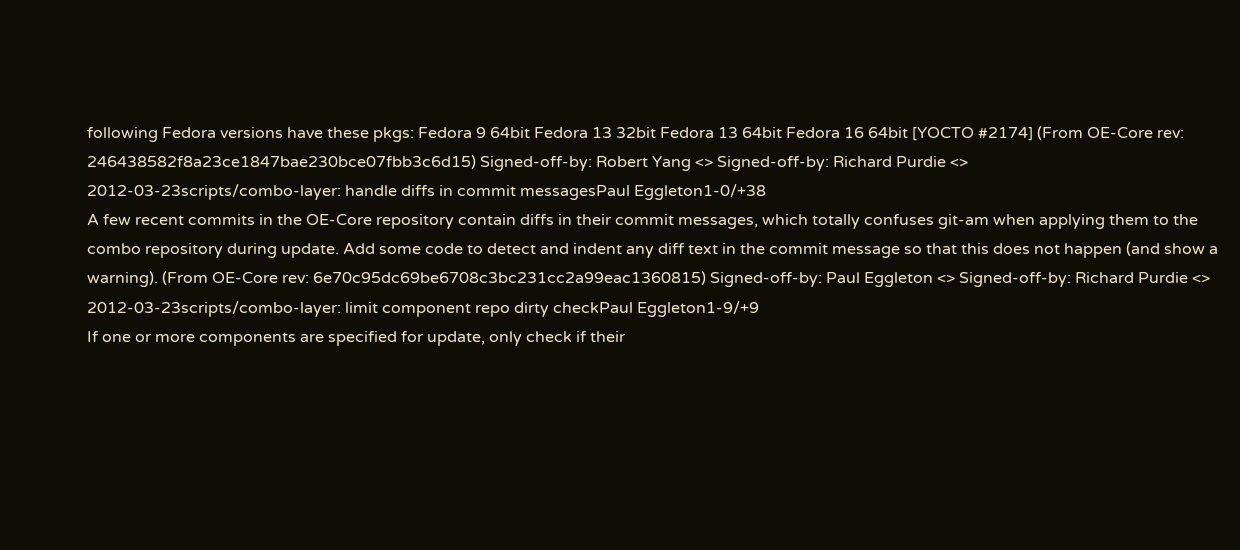following Fedora versions have these pkgs: Fedora 9 64bit Fedora 13 32bit Fedora 13 64bit Fedora 16 64bit [YOCTO #2174] (From OE-Core rev: 246438582f8a23ce1847bae230bce07fbb3c6d15) Signed-off-by: Robert Yang <> Signed-off-by: Richard Purdie <>
2012-03-23scripts/combo-layer: handle diffs in commit messagesPaul Eggleton1-0/+38
A few recent commits in the OE-Core repository contain diffs in their commit messages, which totally confuses git-am when applying them to the combo repository during update. Add some code to detect and indent any diff text in the commit message so that this does not happen (and show a warning). (From OE-Core rev: 6e70c95dc69be6708c3bc231cc2a99eac1360815) Signed-off-by: Paul Eggleton <> Signed-off-by: Richard Purdie <>
2012-03-23scripts/combo-layer: limit component repo dirty checkPaul Eggleton1-9/+9
If one or more components are specified for update, only check if their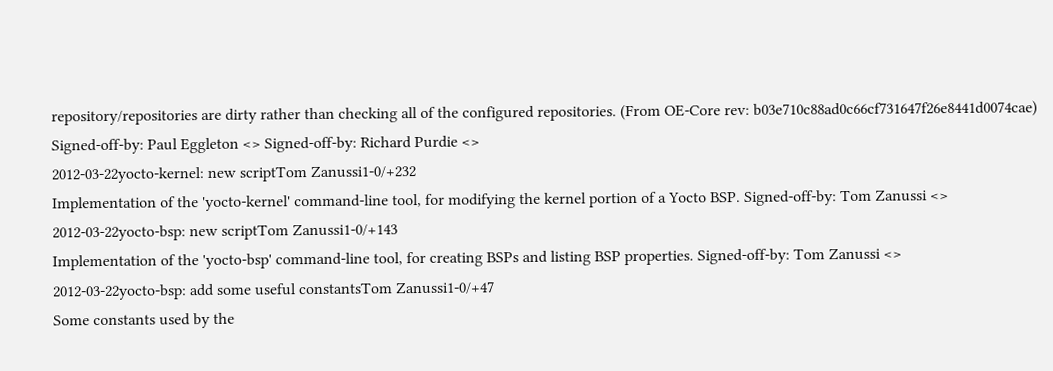repository/repositories are dirty rather than checking all of the configured repositories. (From OE-Core rev: b03e710c88ad0c66cf731647f26e8441d0074cae) Signed-off-by: Paul Eggleton <> Signed-off-by: Richard Purdie <>
2012-03-22yocto-kernel: new scriptTom Zanussi1-0/+232
Implementation of the 'yocto-kernel' command-line tool, for modifying the kernel portion of a Yocto BSP. Signed-off-by: Tom Zanussi <>
2012-03-22yocto-bsp: new scriptTom Zanussi1-0/+143
Implementation of the 'yocto-bsp' command-line tool, for creating BSPs and listing BSP properties. Signed-off-by: Tom Zanussi <>
2012-03-22yocto-bsp: add some useful constantsTom Zanussi1-0/+47
Some constants used by the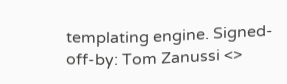templating engine. Signed-off-by: Tom Zanussi <>